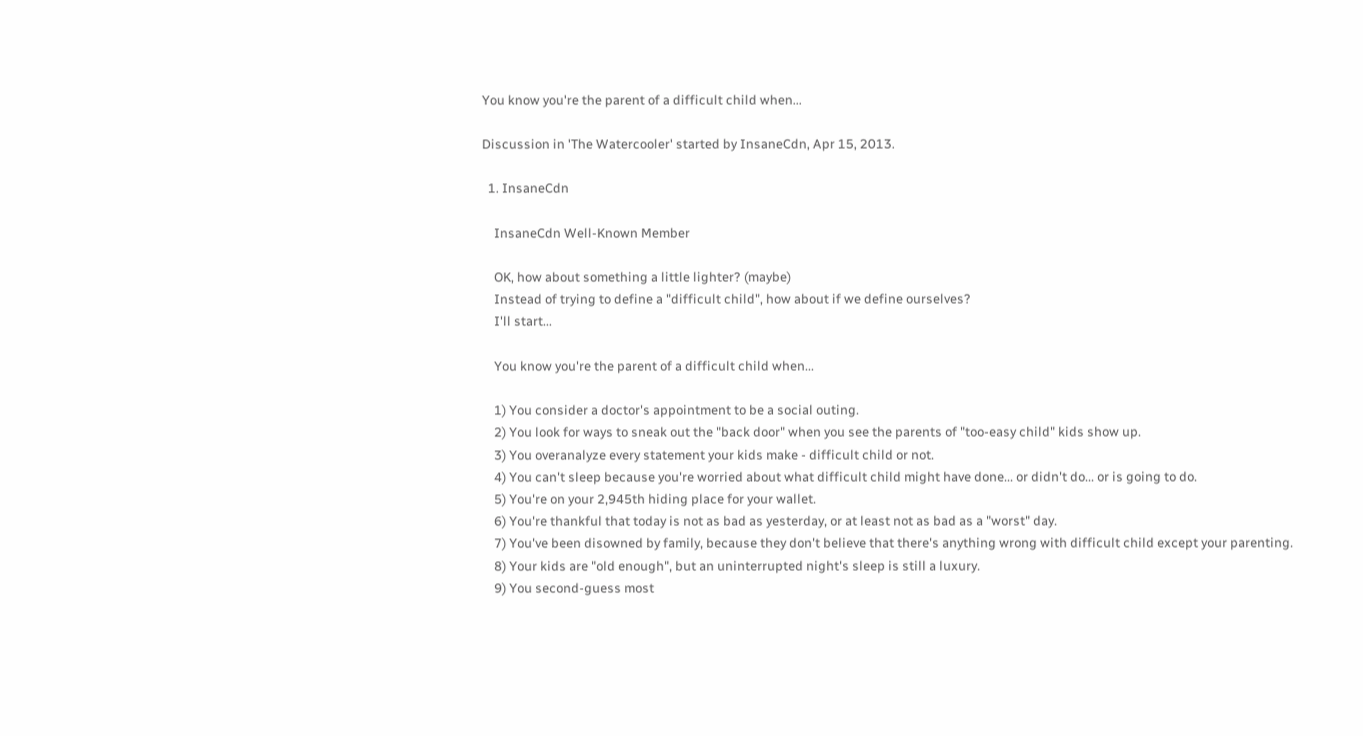You know you're the parent of a difficult child when...

Discussion in 'The Watercooler' started by InsaneCdn, Apr 15, 2013.

  1. InsaneCdn

    InsaneCdn Well-Known Member

    OK, how about something a little lighter? (maybe)
    Instead of trying to define a "difficult child", how about if we define ourselves?
    I'll start...

    You know you're the parent of a difficult child when...

    1) You consider a doctor's appointment to be a social outing.
    2) You look for ways to sneak out the "back door" when you see the parents of "too-easy child" kids show up.
    3) You overanalyze every statement your kids make - difficult child or not.
    4) You can't sleep because you're worried about what difficult child might have done... or didn't do... or is going to do.
    5) You're on your 2,945th hiding place for your wallet.
    6) You're thankful that today is not as bad as yesterday, or at least not as bad as a "worst" day.
    7) You've been disowned by family, because they don't believe that there's anything wrong with difficult child except your parenting.
    8) Your kids are "old enough", but an uninterrupted night's sleep is still a luxury.
    9) You second-guess most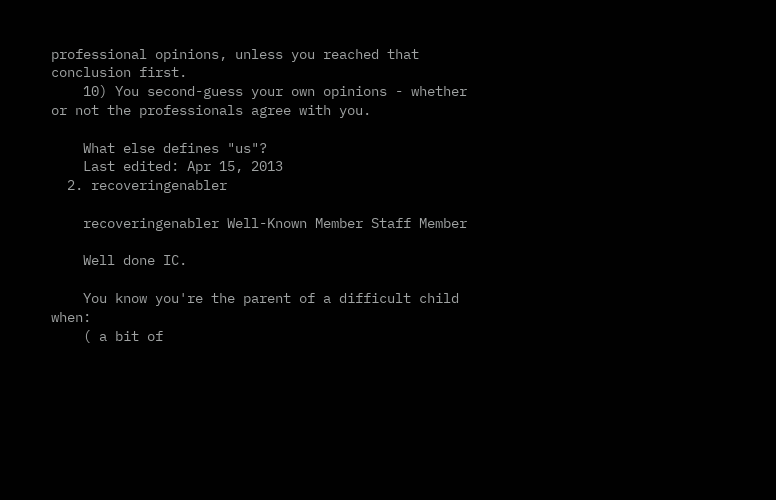professional opinions, unless you reached that conclusion first.
    10) You second-guess your own opinions - whether or not the professionals agree with you.

    What else defines "us"?
    Last edited: Apr 15, 2013
  2. recoveringenabler

    recoveringenabler Well-Known Member Staff Member

    Well done IC.

    You know you're the parent of a difficult child when:
    ( a bit of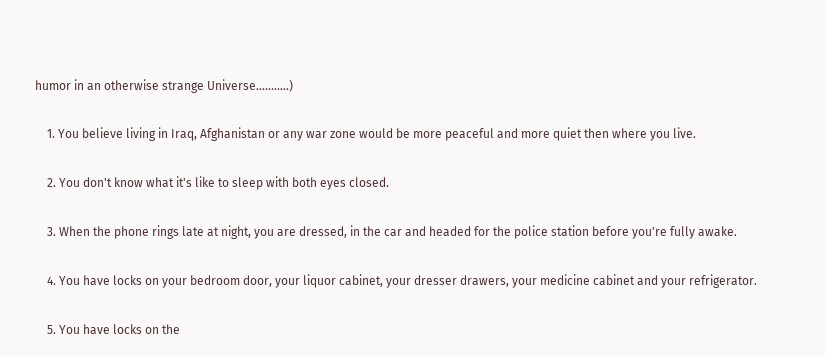humor in an otherwise strange Universe...........)

    1. You believe living in Iraq, Afghanistan or any war zone would be more peaceful and more quiet then where you live.

    2. You don't know what it's like to sleep with both eyes closed.

    3. When the phone rings late at night, you are dressed, in the car and headed for the police station before you're fully awake.

    4. You have locks on your bedroom door, your liquor cabinet, your dresser drawers, your medicine cabinet and your refrigerator.

    5. You have locks on the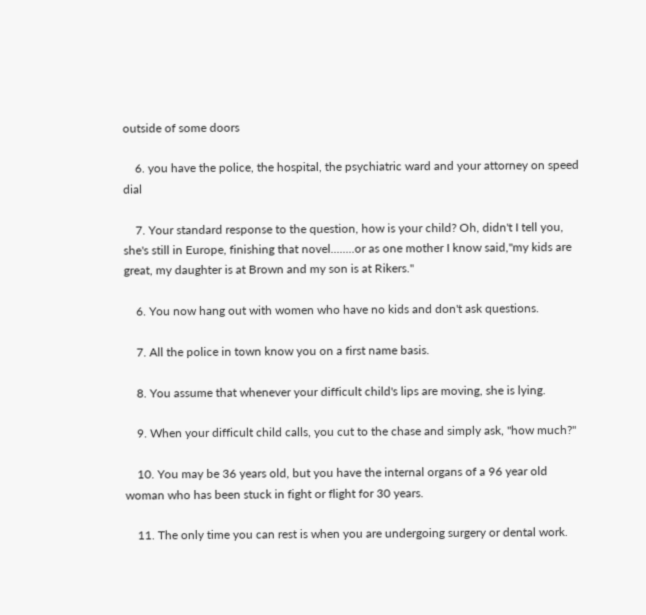outside of some doors

    6. you have the police, the hospital, the psychiatric ward and your attorney on speed dial

    7. Your standard response to the question, how is your child? Oh, didn't I tell you, she's still in Europe, finishing that novel........or as one mother I know said,"my kids are great, my daughter is at Brown and my son is at Rikers."

    6. You now hang out with women who have no kids and don't ask questions.

    7. All the police in town know you on a first name basis.

    8. You assume that whenever your difficult child's lips are moving, she is lying.

    9. When your difficult child calls, you cut to the chase and simply ask, "how much?"

    10. You may be 36 years old, but you have the internal organs of a 96 year old woman who has been stuck in fight or flight for 30 years.

    11. The only time you can rest is when you are undergoing surgery or dental work.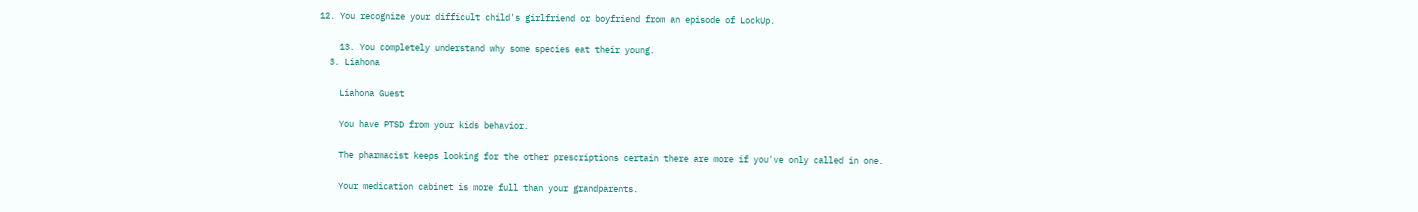12. You recognize your difficult child's girlfriend or boyfriend from an episode of LockUp.

    13. You completely understand why some species eat their young.
  3. Liahona

    Liahona Guest

    You have PTSD from your kids behavior.

    The pharmacist keeps looking for the other prescriptions certain there are more if you've only called in one.

    Your medication cabinet is more full than your grandparents.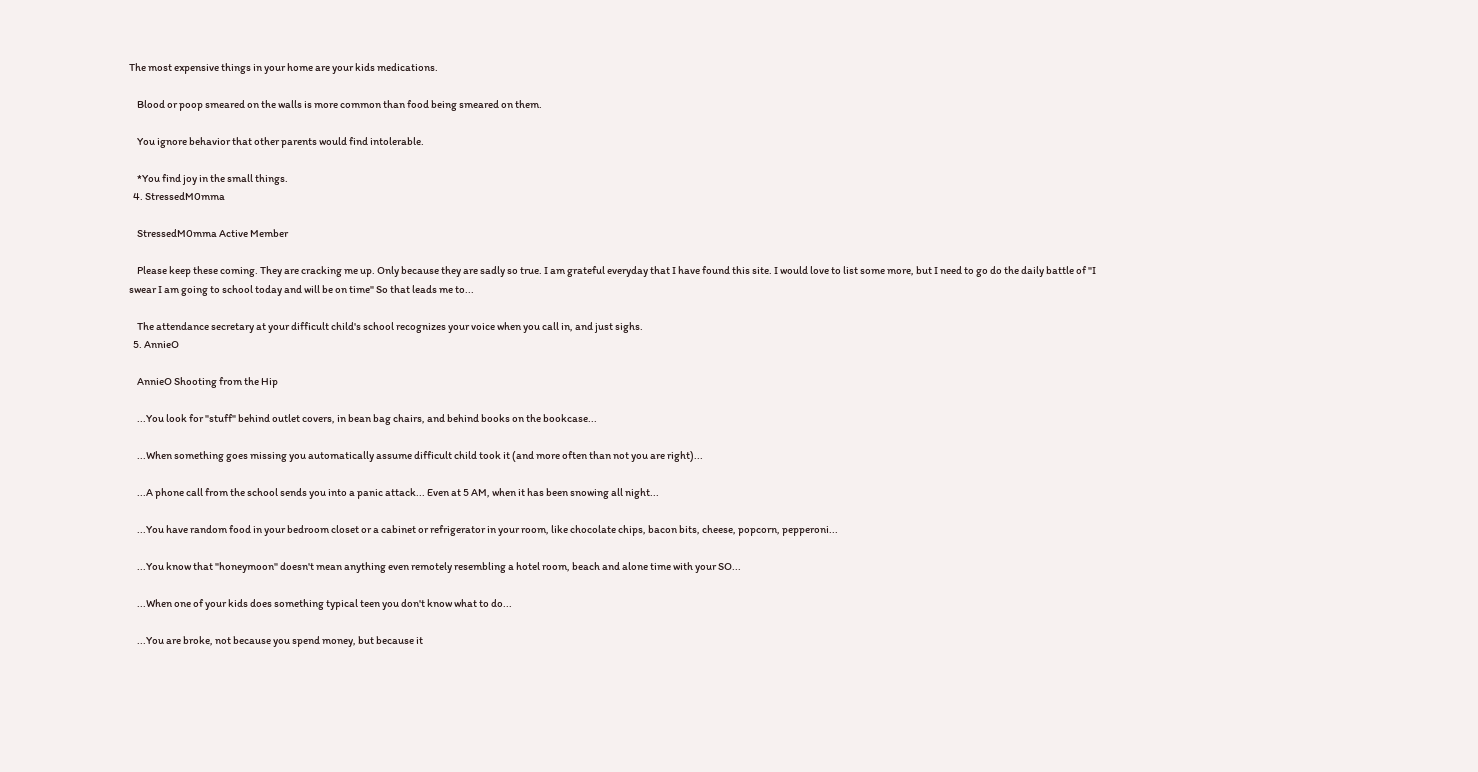The most expensive things in your home are your kids medications.

    Blood or poop smeared on the walls is more common than food being smeared on them.

    You ignore behavior that other parents would find intolerable.

    *You find joy in the small things.
  4. StressedM0mma

    StressedM0mma Active Member

    Please keep these coming. They are cracking me up. Only because they are sadly so true. I am grateful everyday that I have found this site. I would love to list some more, but I need to go do the daily battle of "I swear I am going to school today and will be on time" So that leads me to...

    The attendance secretary at your difficult child's school recognizes your voice when you call in, and just sighs.
  5. AnnieO

    AnnieO Shooting from the Hip

    ...You look for "stuff" behind outlet covers, in bean bag chairs, and behind books on the bookcase...

    ...When something goes missing you automatically assume difficult child took it (and more often than not you are right)...

    ...A phone call from the school sends you into a panic attack... Even at 5 AM, when it has been snowing all night...

    ...You have random food in your bedroom closet or a cabinet or refrigerator in your room, like chocolate chips, bacon bits, cheese, popcorn, pepperoni...

    ...You know that "honeymoon" doesn't mean anything even remotely resembling a hotel room, beach and alone time with your SO...

    ...When one of your kids does something typical teen you don't know what to do...

    ...You are broke, not because you spend money, but because it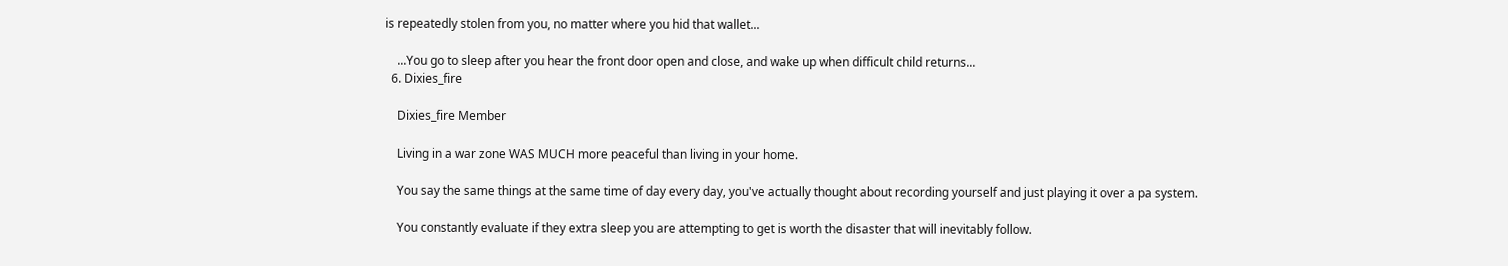is repeatedly stolen from you, no matter where you hid that wallet...

    ...You go to sleep after you hear the front door open and close, and wake up when difficult child returns...
  6. Dixies_fire

    Dixies_fire Member

    Living in a war zone WAS MUCH more peaceful than living in your home.

    You say the same things at the same time of day every day, you've actually thought about recording yourself and just playing it over a pa system.

    You constantly evaluate if they extra sleep you are attempting to get is worth the disaster that will inevitably follow.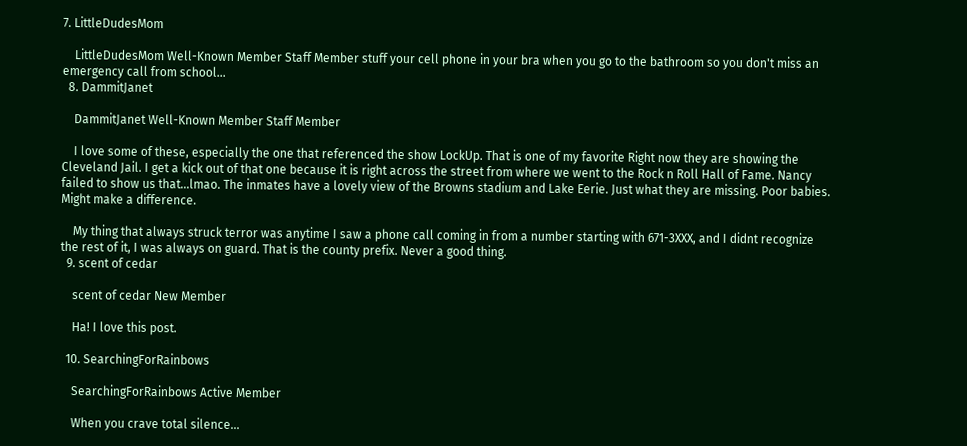7. LittleDudesMom

    LittleDudesMom Well-Known Member Staff Member stuff your cell phone in your bra when you go to the bathroom so you don't miss an emergency call from school...
  8. DammitJanet

    DammitJanet Well-Known Member Staff Member

    I love some of these, especially the one that referenced the show LockUp. That is one of my favorite Right now they are showing the Cleveland Jail. I get a kick out of that one because it is right across the street from where we went to the Rock n Roll Hall of Fame. Nancy failed to show us that...lmao. The inmates have a lovely view of the Browns stadium and Lake Eerie. Just what they are missing. Poor babies. Might make a difference.

    My thing that always struck terror was anytime I saw a phone call coming in from a number starting with 671-3XXX, and I didnt recognize the rest of it, I was always on guard. That is the county prefix. Never a good thing.
  9. scent of cedar

    scent of cedar New Member

    Ha! I love this post.

  10. SearchingForRainbows

    SearchingForRainbows Active Member

    When you crave total silence...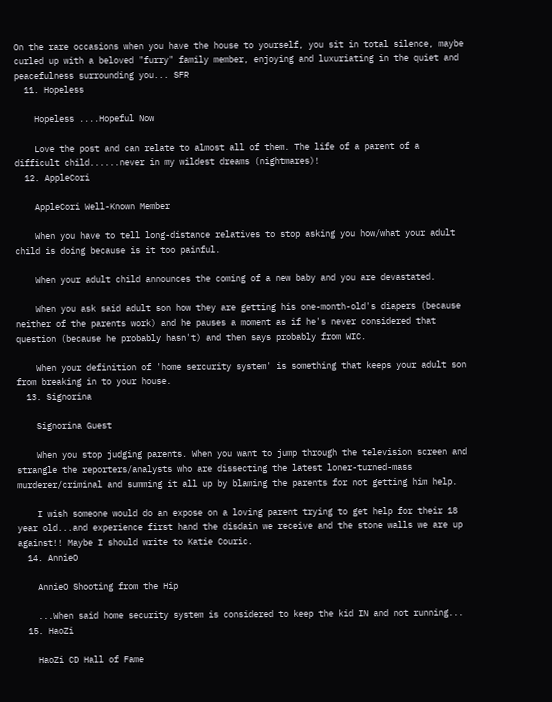On the rare occasions when you have the house to yourself, you sit in total silence, maybe curled up with a beloved "furry" family member, enjoying and luxuriating in the quiet and peacefulness surrounding you... SFR
  11. Hopeless

    Hopeless ....Hopeful Now

    Love the post and can relate to almost all of them. The life of a parent of a difficult child......never in my wildest dreams (nightmares)!
  12. AppleCori

    AppleCori Well-Known Member

    When you have to tell long-distance relatives to stop asking you how/what your adult child is doing because is it too painful.

    When your adult child announces the coming of a new baby and you are devastated.

    When you ask said adult son how they are getting his one-month-old's diapers (because neither of the parents work) and he pauses a moment as if he's never considered that question (because he probably hasn't) and then says probably from WIC.

    When your definition of 'home sercurity system' is something that keeps your adult son from breaking in to your house.
  13. Signorina

    Signorina Guest

    When you stop judging parents. When you want to jump through the television screen and strangle the reporters/analysts who are dissecting the latest loner-turned-mass murderer/criminal and summing it all up by blaming the parents for not getting him help.

    I wish someone would do an expose on a loving parent trying to get help for their 18 year old...and experience first hand the disdain we receive and the stone walls we are up against!! Maybe I should write to Katie Couric.
  14. AnnieO

    AnnieO Shooting from the Hip

    ...When said home security system is considered to keep the kid IN and not running...
  15. HaoZi

    HaoZi CD Hall of Fame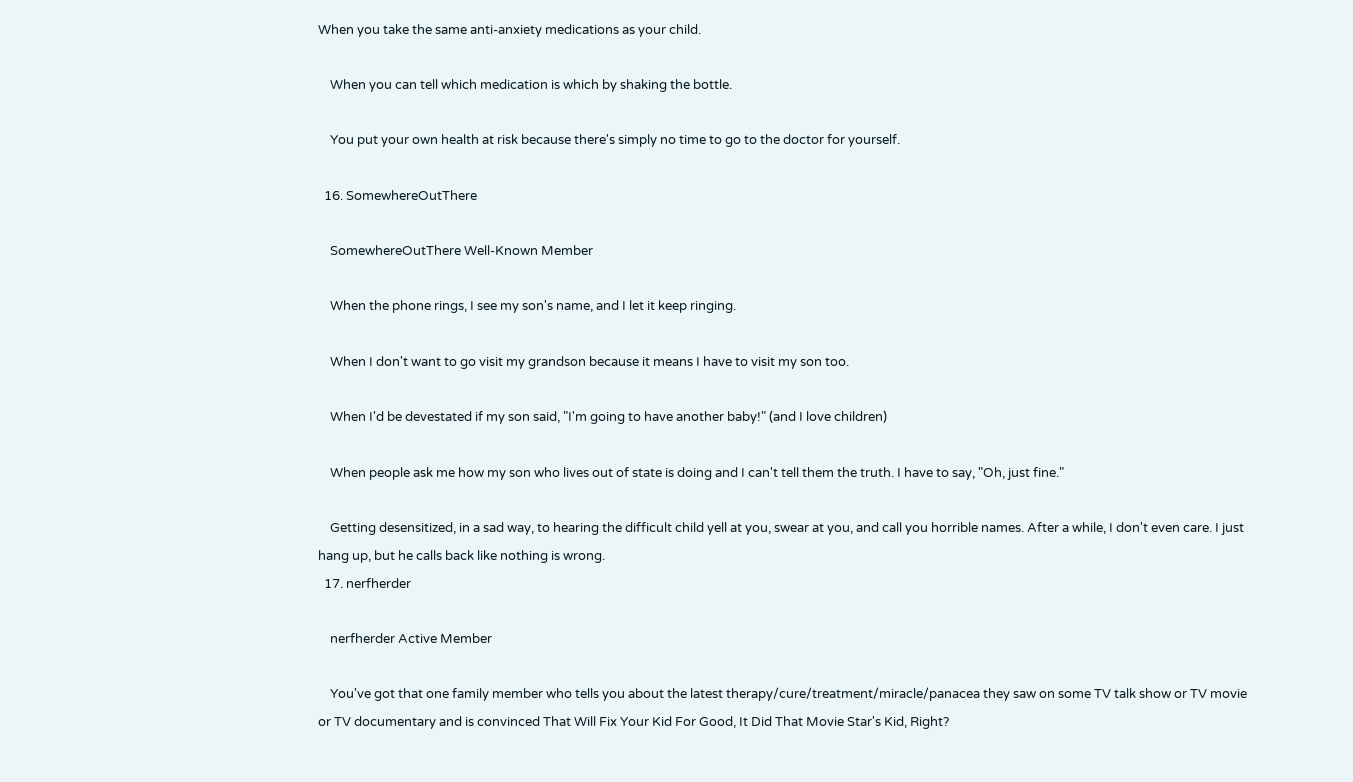When you take the same anti-anxiety medications as your child.

    When you can tell which medication is which by shaking the bottle.

    You put your own health at risk because there's simply no time to go to the doctor for yourself.

  16. SomewhereOutThere

    SomewhereOutThere Well-Known Member

    When the phone rings, I see my son's name, and I let it keep ringing.

    When I don't want to go visit my grandson because it means I have to visit my son too.

    When I'd be devestated if my son said, "I'm going to have another baby!" (and I love children)

    When people ask me how my son who lives out of state is doing and I can't tell them the truth. I have to say, "Oh, just fine."

    Getting desensitized, in a sad way, to hearing the difficult child yell at you, swear at you, and call you horrible names. After a while, I don't even care. I just hang up, but he calls back like nothing is wrong.
  17. nerfherder

    nerfherder Active Member

    You've got that one family member who tells you about the latest therapy/cure/treatment/miracle/panacea they saw on some TV talk show or TV movie or TV documentary and is convinced That Will Fix Your Kid For Good, It Did That Movie Star's Kid, Right?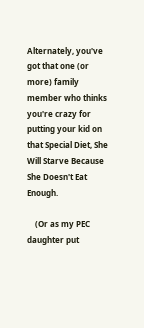Alternately, you've got that one (or more) family member who thinks you're crazy for putting your kid on that Special Diet, She Will Starve Because She Doesn't Eat Enough.

    (Or as my PEC daughter put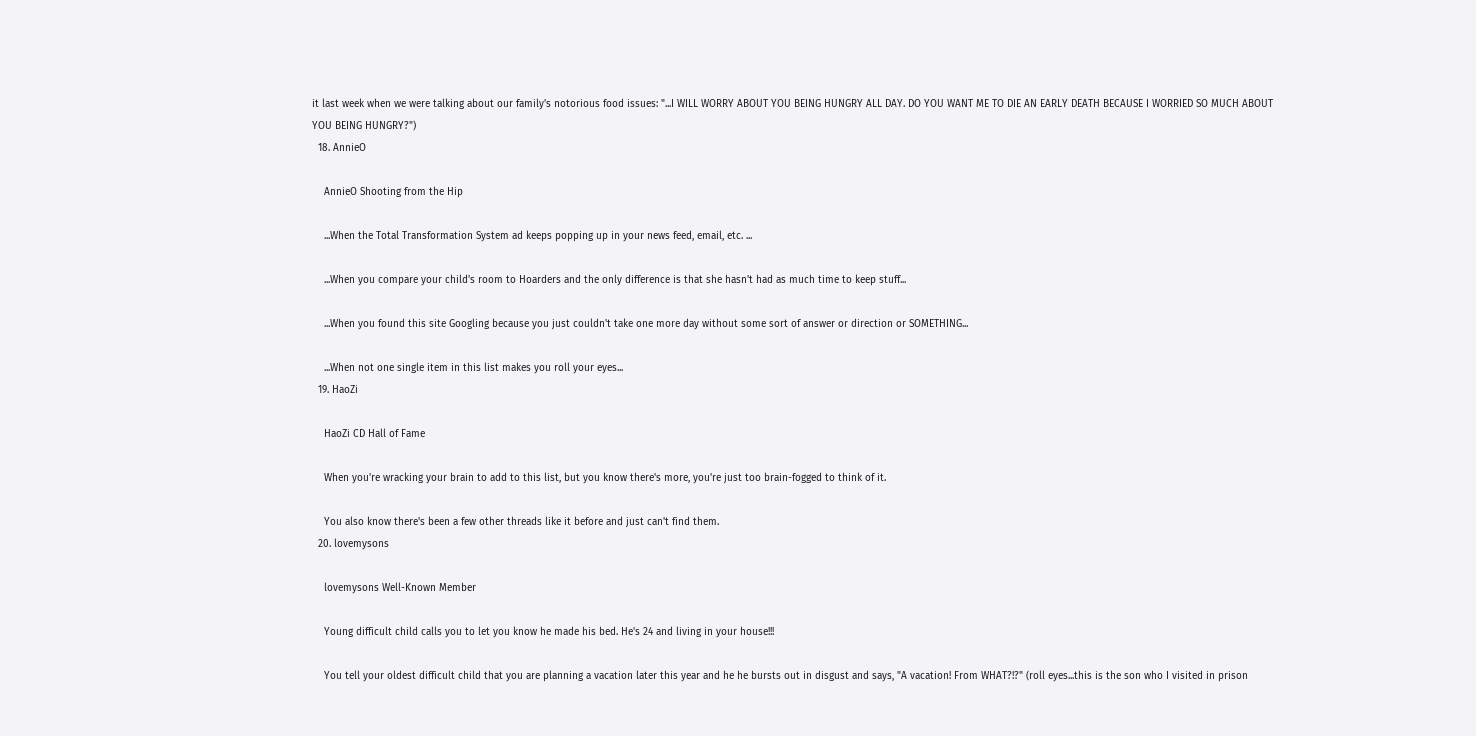it last week when we were talking about our family's notorious food issues: "...I WILL WORRY ABOUT YOU BEING HUNGRY ALL DAY. DO YOU WANT ME TO DIE AN EARLY DEATH BECAUSE I WORRIED SO MUCH ABOUT YOU BEING HUNGRY?")
  18. AnnieO

    AnnieO Shooting from the Hip

    ...When the Total Transformation System ad keeps popping up in your news feed, email, etc. ...

    ...When you compare your child's room to Hoarders and the only difference is that she hasn't had as much time to keep stuff...

    ...When you found this site Googling because you just couldn't take one more day without some sort of answer or direction or SOMETHING...

    ...When not one single item in this list makes you roll your eyes...
  19. HaoZi

    HaoZi CD Hall of Fame

    When you're wracking your brain to add to this list, but you know there's more, you're just too brain-fogged to think of it.

    You also know there's been a few other threads like it before and just can't find them.
  20. lovemysons

    lovemysons Well-Known Member

    Young difficult child calls you to let you know he made his bed. He's 24 and living in your house!!!

    You tell your oldest difficult child that you are planning a vacation later this year and he he bursts out in disgust and says, "A vacation! From WHAT?!?" (roll eyes...this is the son who I visited in prison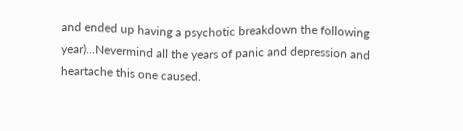and ended up having a psychotic breakdown the following year)...Nevermind all the years of panic and depression and heartache this one caused.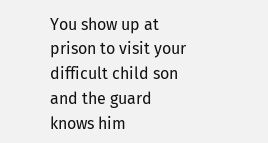You show up at prison to visit your difficult child son and the guard knows him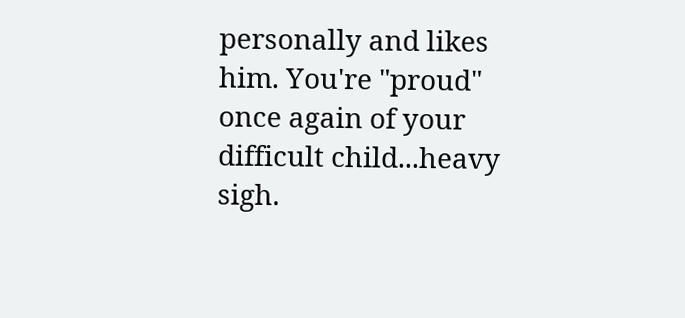personally and likes him. You're "proud" once again of your difficult child...heavy sigh.